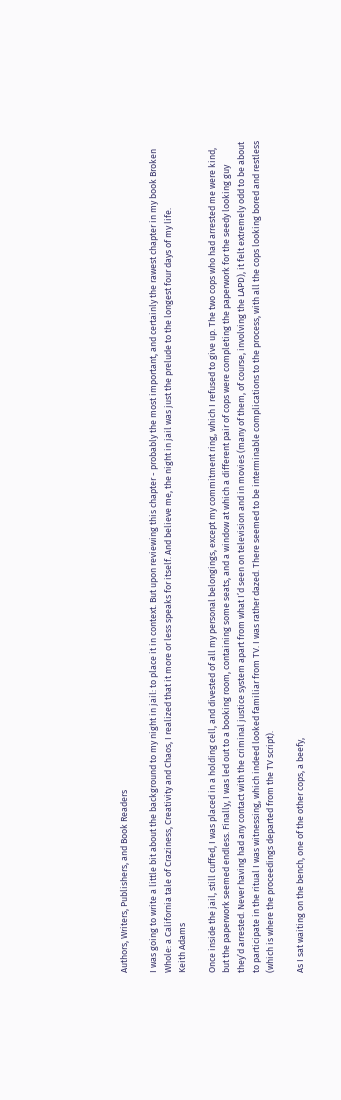Authors, Writers, Publishers, and Book Readers

I was going to write a little bit about the background to my night in jail: to place it in context. But upon reviewing this chapter - probably the most important, and certainly the rawest chapter in my book Broken Whole: a California tale of Craziness, Creativity and Chaos, I realized that it more or less speaks for itself. And believe me, the night in jail was just the prelude to the longest four days of my life.
Keith Adams

Once inside the jail, still cuffed, I was placed in a holding cell, and divested of all my personal belongings, except my commitment ring, which I refused to give up. The two cops who had arrested me were kind, but the paperwork seemed endless. Finally, I was led out to a booking room, containing some seats, and a window at which a different pair of cops were completing the paperwork for the seedy looking guy they’d arrested. Never having had any contact with the criminal justice system apart from what I’d seen on television and in movies (many of them, of course, involving the LAPD), it felt extremely odd to be about to participate in the ritual I was witnessing, which indeed looked familiar from TV. I was rather dazed. There seemed to be interminable complications to the process, with all the cops looking bored and restless (which is where the proceedings departed from the TV script).

As I sat waiting on the bench, one of the other cops, a beefy,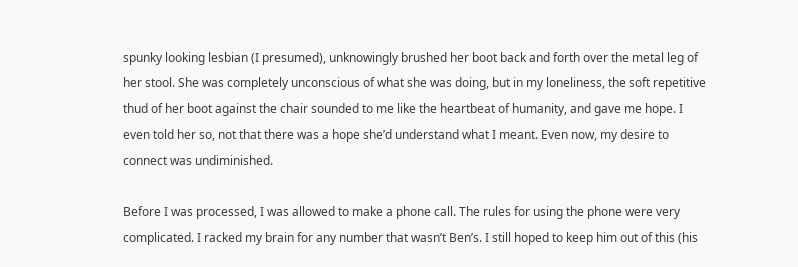spunky looking lesbian (I presumed), unknowingly brushed her boot back and forth over the metal leg of her stool. She was completely unconscious of what she was doing, but in my loneliness, the soft repetitive thud of her boot against the chair sounded to me like the heartbeat of humanity, and gave me hope. I even told her so, not that there was a hope she’d understand what I meant. Even now, my desire to connect was undiminished.

Before I was processed, I was allowed to make a phone call. The rules for using the phone were very complicated. I racked my brain for any number that wasn’t Ben’s. I still hoped to keep him out of this (his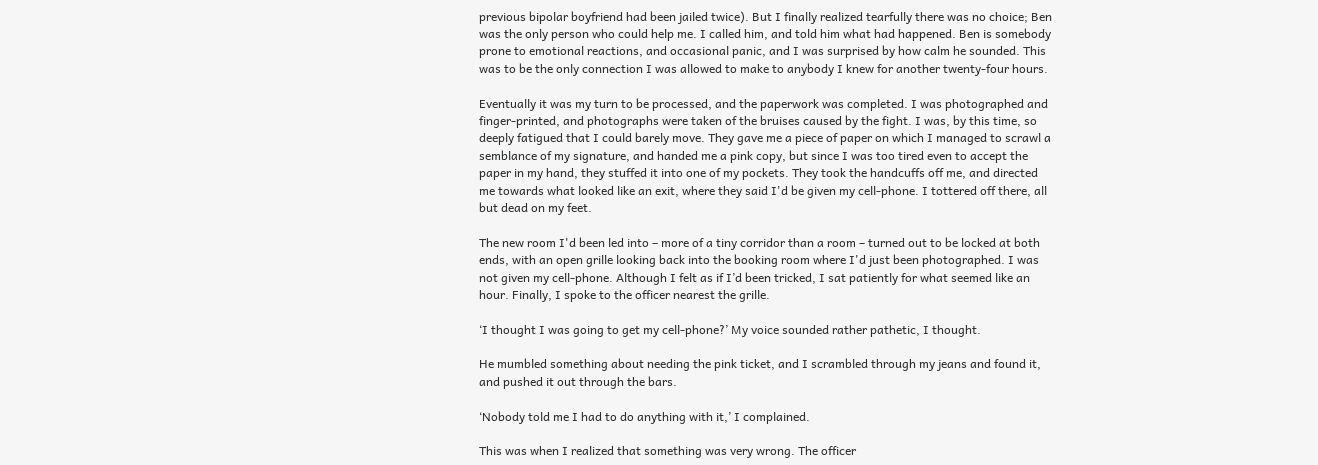previous bipolar boyfriend had been jailed twice). But I finally realized tearfully there was no choice; Ben was the only person who could help me. I called him, and told him what had happened. Ben is somebody prone to emotional reactions, and occasional panic, and I was surprised by how calm he sounded. This was to be the only connection I was allowed to make to anybody I knew for another twenty-four hours.

Eventually it was my turn to be processed, and the paperwork was completed. I was photographed and finger-printed, and photographs were taken of the bruises caused by the fight. I was, by this time, so deeply fatigued that I could barely move. They gave me a piece of paper on which I managed to scrawl a semblance of my signature, and handed me a pink copy, but since I was too tired even to accept the paper in my hand, they stuffed it into one of my pockets. They took the handcuffs off me, and directed me towards what looked like an exit, where they said I'd be given my cell-phone. I tottered off there, all but dead on my feet.

The new room I'd been led into – more of a tiny corridor than a room – turned out to be locked at both ends, with an open grille looking back into the booking room where I'd just been photographed. I was not given my cell-phone. Although I felt as if I’d been tricked, I sat patiently for what seemed like an hour. Finally, I spoke to the officer nearest the grille.

‘I thought I was going to get my cell-phone?’ My voice sounded rather pathetic, I thought.

He mumbled something about needing the pink ticket, and I scrambled through my jeans and found it, and pushed it out through the bars.

‘Nobody told me I had to do anything with it,’ I complained.

This was when I realized that something was very wrong. The officer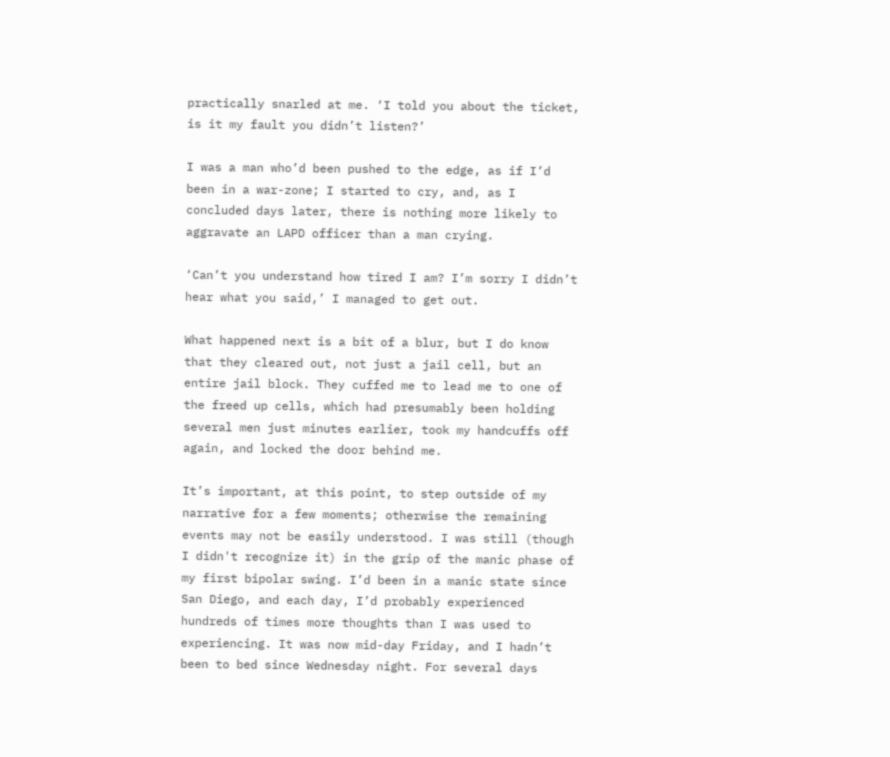practically snarled at me. ‘I told you about the ticket, is it my fault you didn’t listen?’

I was a man who’d been pushed to the edge, as if I’d been in a war-zone; I started to cry, and, as I concluded days later, there is nothing more likely to aggravate an LAPD officer than a man crying.

‘Can’t you understand how tired I am? I’m sorry I didn’t hear what you said,’ I managed to get out.

What happened next is a bit of a blur, but I do know that they cleared out, not just a jail cell, but an entire jail block. They cuffed me to lead me to one of the freed up cells, which had presumably been holding several men just minutes earlier, took my handcuffs off again, and locked the door behind me.

It’s important, at this point, to step outside of my narrative for a few moments; otherwise the remaining events may not be easily understood. I was still (though I didn't recognize it) in the grip of the manic phase of my first bipolar swing. I’d been in a manic state since San Diego, and each day, I’d probably experienced hundreds of times more thoughts than I was used to experiencing. It was now mid-day Friday, and I hadn’t been to bed since Wednesday night. For several days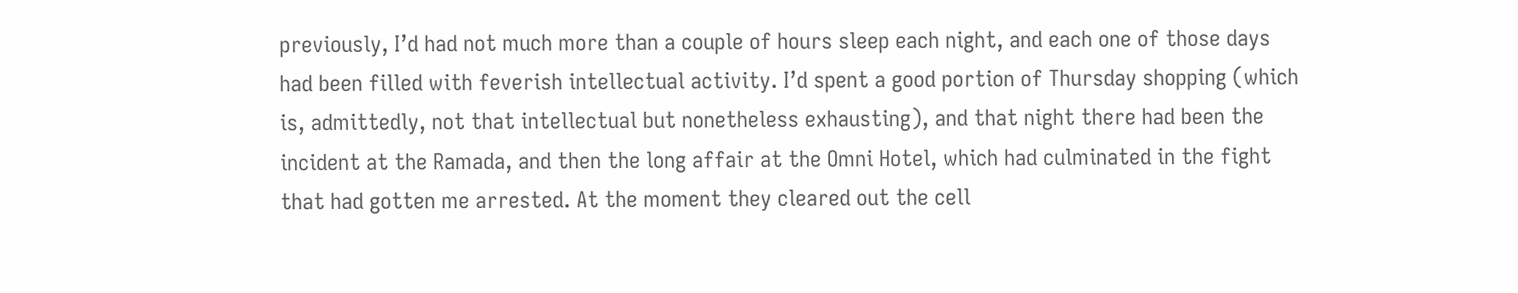previously, I’d had not much more than a couple of hours sleep each night, and each one of those days had been filled with feverish intellectual activity. I’d spent a good portion of Thursday shopping (which is, admittedly, not that intellectual but nonetheless exhausting), and that night there had been the incident at the Ramada, and then the long affair at the Omni Hotel, which had culminated in the fight that had gotten me arrested. At the moment they cleared out the cell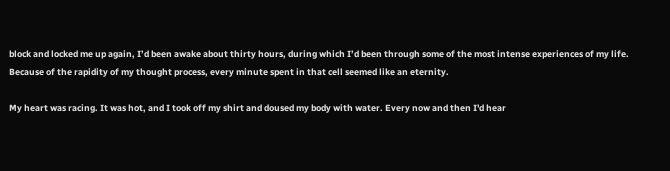block and locked me up again, I’d been awake about thirty hours, during which I’d been through some of the most intense experiences of my life. Because of the rapidity of my thought process, every minute spent in that cell seemed like an eternity.

My heart was racing. It was hot, and I took off my shirt and doused my body with water. Every now and then I'd hear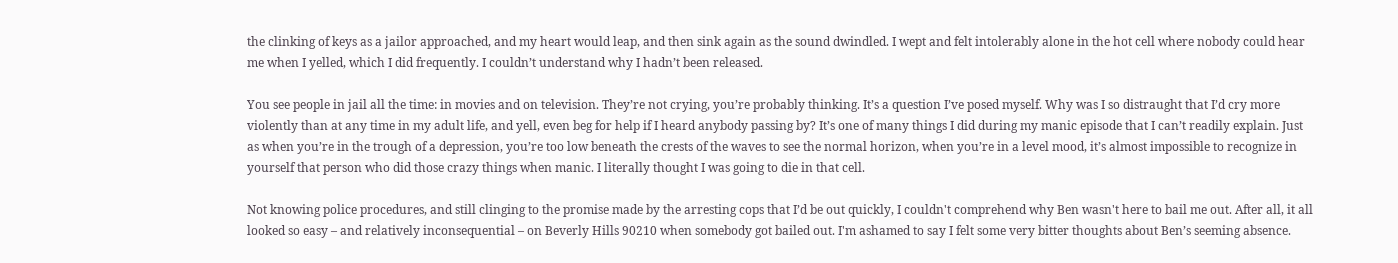the clinking of keys as a jailor approached, and my heart would leap, and then sink again as the sound dwindled. I wept and felt intolerably alone in the hot cell where nobody could hear me when I yelled, which I did frequently. I couldn’t understand why I hadn’t been released.

You see people in jail all the time: in movies and on television. They’re not crying, you’re probably thinking. It’s a question I’ve posed myself. Why was I so distraught that I’d cry more violently than at any time in my adult life, and yell, even beg for help if I heard anybody passing by? It’s one of many things I did during my manic episode that I can’t readily explain. Just as when you’re in the trough of a depression, you’re too low beneath the crests of the waves to see the normal horizon, when you’re in a level mood, it’s almost impossible to recognize in yourself that person who did those crazy things when manic. I literally thought I was going to die in that cell.

Not knowing police procedures, and still clinging to the promise made by the arresting cops that I’d be out quickly, I couldn't comprehend why Ben wasn't here to bail me out. After all, it all looked so easy – and relatively inconsequential – on Beverly Hills 90210 when somebody got bailed out. I'm ashamed to say I felt some very bitter thoughts about Ben’s seeming absence.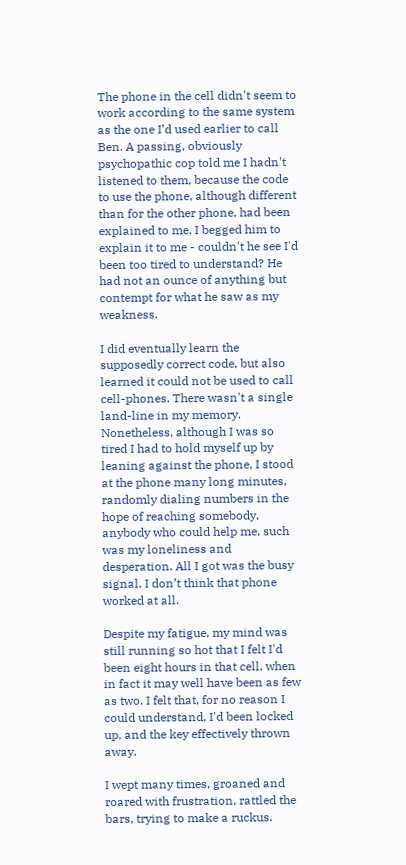The phone in the cell didn't seem to work according to the same system as the one I’d used earlier to call Ben. A passing, obviously psychopathic cop told me I hadn't listened to them, because the code to use the phone, although different than for the other phone, had been explained to me. I begged him to explain it to me - couldn't he see I'd been too tired to understand? He had not an ounce of anything but contempt for what he saw as my weakness.

I did eventually learn the supposedly correct code, but also learned it could not be used to call cell-phones. There wasn't a single land-line in my memory. Nonetheless, although I was so tired I had to hold myself up by leaning against the phone, I stood at the phone many long minutes, randomly dialing numbers in the hope of reaching somebody, anybody who could help me, such was my loneliness and desperation. All I got was the busy signal. I don’t think that phone worked at all.

Despite my fatigue, my mind was still running so hot that I felt I'd been eight hours in that cell, when in fact it may well have been as few as two. I felt that, for no reason I could understand, I'd been locked up, and the key effectively thrown away.

I wept many times, groaned and roared with frustration, rattled the bars, trying to make a ruckus.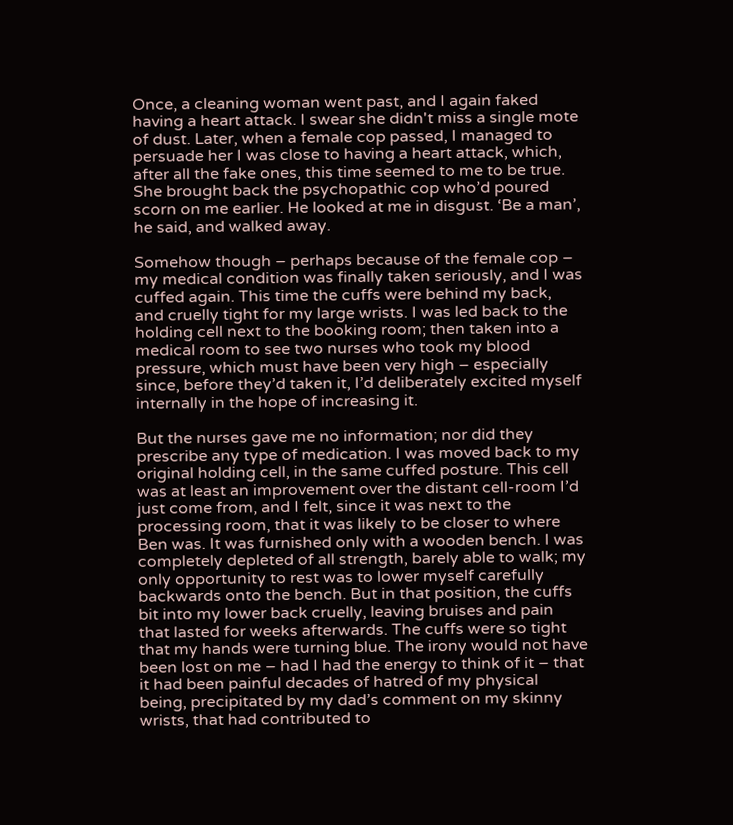Once, a cleaning woman went past, and I again faked having a heart attack. I swear she didn't miss a single mote of dust. Later, when a female cop passed, I managed to persuade her I was close to having a heart attack, which, after all the fake ones, this time seemed to me to be true. She brought back the psychopathic cop who’d poured scorn on me earlier. He looked at me in disgust. ‘Be a man’, he said, and walked away.

Somehow though – perhaps because of the female cop – my medical condition was finally taken seriously, and I was cuffed again. This time the cuffs were behind my back, and cruelly tight for my large wrists. I was led back to the holding cell next to the booking room; then taken into a medical room to see two nurses who took my blood pressure, which must have been very high – especially since, before they’d taken it, I’d deliberately excited myself internally in the hope of increasing it.

But the nurses gave me no information; nor did they prescribe any type of medication. I was moved back to my original holding cell, in the same cuffed posture. This cell was at least an improvement over the distant cell-room I’d just come from, and I felt, since it was next to the processing room, that it was likely to be closer to where Ben was. It was furnished only with a wooden bench. I was completely depleted of all strength, barely able to walk; my only opportunity to rest was to lower myself carefully backwards onto the bench. But in that position, the cuffs bit into my lower back cruelly, leaving bruises and pain that lasted for weeks afterwards. The cuffs were so tight that my hands were turning blue. The irony would not have been lost on me – had I had the energy to think of it – that it had been painful decades of hatred of my physical being, precipitated by my dad’s comment on my skinny wrists, that had contributed to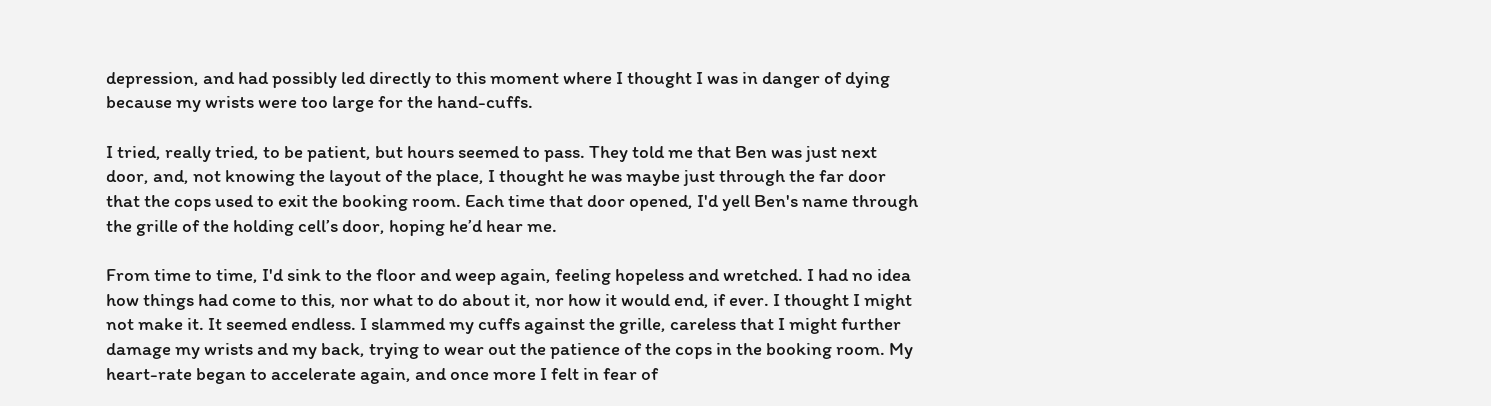depression, and had possibly led directly to this moment where I thought I was in danger of dying because my wrists were too large for the hand-cuffs.

I tried, really tried, to be patient, but hours seemed to pass. They told me that Ben was just next door, and, not knowing the layout of the place, I thought he was maybe just through the far door that the cops used to exit the booking room. Each time that door opened, I'd yell Ben's name through the grille of the holding cell’s door, hoping he’d hear me.

From time to time, I'd sink to the floor and weep again, feeling hopeless and wretched. I had no idea how things had come to this, nor what to do about it, nor how it would end, if ever. I thought I might not make it. It seemed endless. I slammed my cuffs against the grille, careless that I might further damage my wrists and my back, trying to wear out the patience of the cops in the booking room. My heart-rate began to accelerate again, and once more I felt in fear of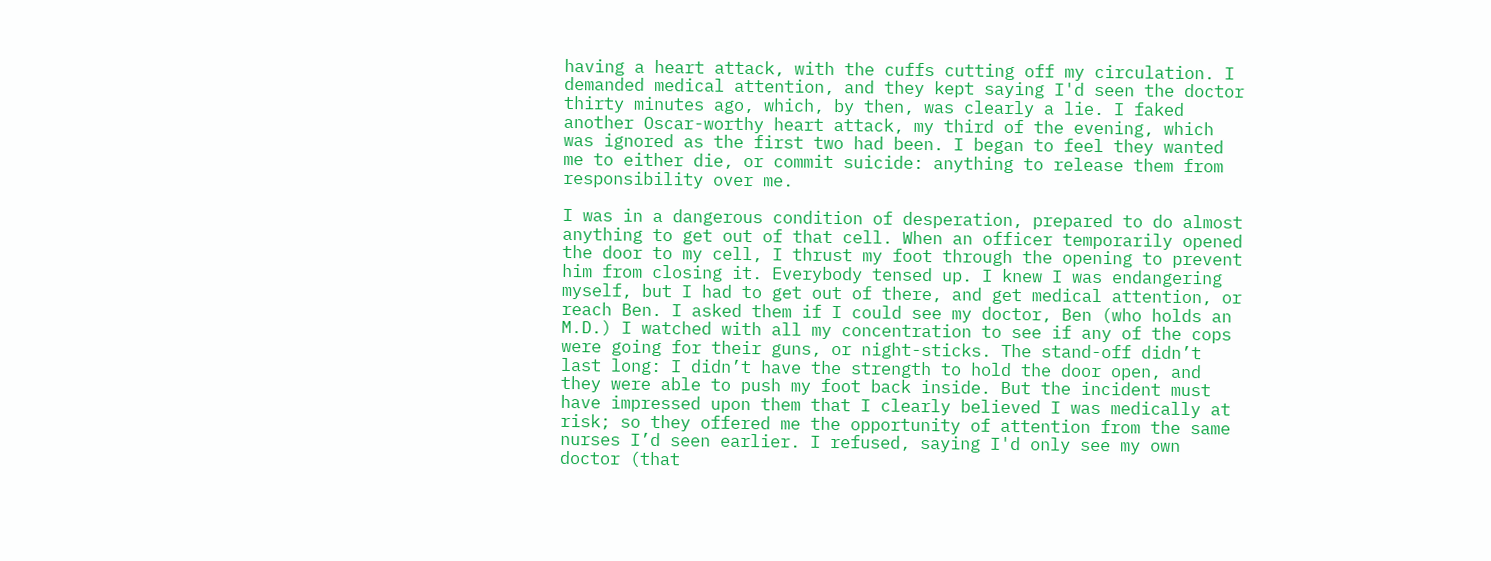having a heart attack, with the cuffs cutting off my circulation. I demanded medical attention, and they kept saying I'd seen the doctor thirty minutes ago, which, by then, was clearly a lie. I faked another Oscar-worthy heart attack, my third of the evening, which was ignored as the first two had been. I began to feel they wanted me to either die, or commit suicide: anything to release them from responsibility over me.

I was in a dangerous condition of desperation, prepared to do almost anything to get out of that cell. When an officer temporarily opened the door to my cell, I thrust my foot through the opening to prevent him from closing it. Everybody tensed up. I knew I was endangering myself, but I had to get out of there, and get medical attention, or reach Ben. I asked them if I could see my doctor, Ben (who holds an M.D.) I watched with all my concentration to see if any of the cops were going for their guns, or night-sticks. The stand-off didn’t last long: I didn’t have the strength to hold the door open, and they were able to push my foot back inside. But the incident must have impressed upon them that I clearly believed I was medically at risk; so they offered me the opportunity of attention from the same nurses I’d seen earlier. I refused, saying I'd only see my own doctor (that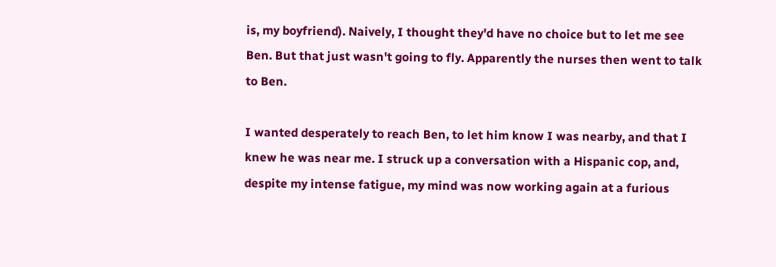is, my boyfriend). Naively, I thought they'd have no choice but to let me see Ben. But that just wasn't going to fly. Apparently the nurses then went to talk to Ben.

I wanted desperately to reach Ben, to let him know I was nearby, and that I knew he was near me. I struck up a conversation with a Hispanic cop, and, despite my intense fatigue, my mind was now working again at a furious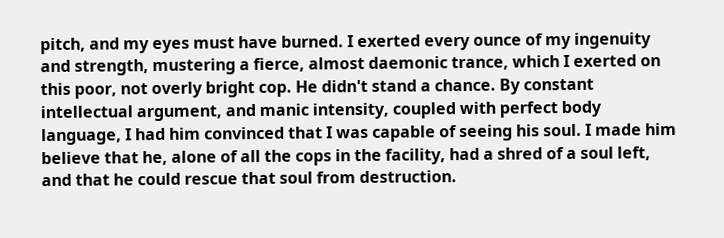pitch, and my eyes must have burned. I exerted every ounce of my ingenuity and strength, mustering a fierce, almost daemonic trance, which I exerted on this poor, not overly bright cop. He didn't stand a chance. By constant intellectual argument, and manic intensity, coupled with perfect body language, I had him convinced that I was capable of seeing his soul. I made him believe that he, alone of all the cops in the facility, had a shred of a soul left, and that he could rescue that soul from destruction.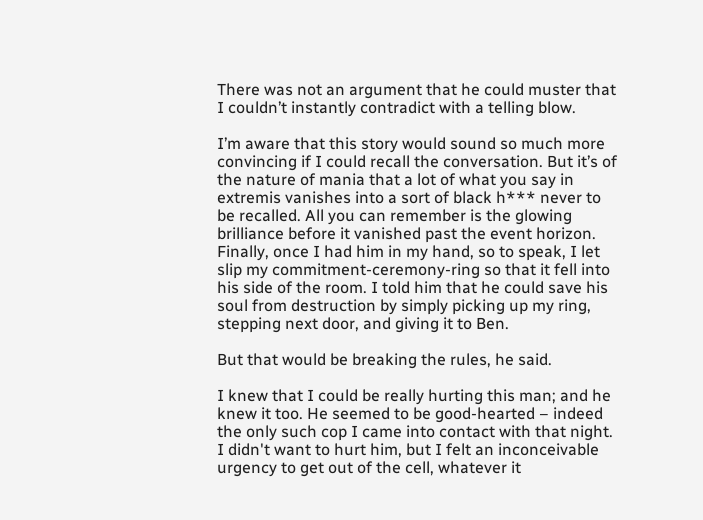There was not an argument that he could muster that I couldn’t instantly contradict with a telling blow.

I’m aware that this story would sound so much more convincing if I could recall the conversation. But it’s of the nature of mania that a lot of what you say in extremis vanishes into a sort of black h*** never to be recalled. All you can remember is the glowing brilliance before it vanished past the event horizon.
Finally, once I had him in my hand, so to speak, I let slip my commitment-ceremony-ring so that it fell into his side of the room. I told him that he could save his soul from destruction by simply picking up my ring, stepping next door, and giving it to Ben.

But that would be breaking the rules, he said.

I knew that I could be really hurting this man; and he knew it too. He seemed to be good-hearted – indeed the only such cop I came into contact with that night. I didn't want to hurt him, but I felt an inconceivable urgency to get out of the cell, whatever it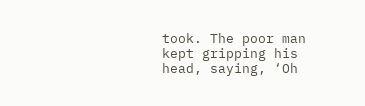took. The poor man kept gripping his head, saying, ‘Oh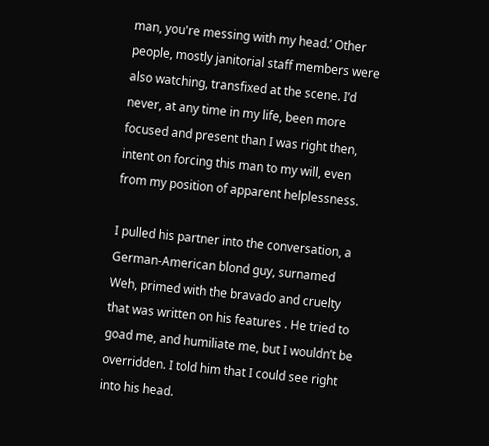man, you're messing with my head.’ Other people, mostly janitorial staff members were also watching, transfixed at the scene. I’d never, at any time in my life, been more focused and present than I was right then, intent on forcing this man to my will, even from my position of apparent helplessness.

I pulled his partner into the conversation, a German-American blond guy, surnamed Weh, primed with the bravado and cruelty that was written on his features . He tried to goad me, and humiliate me, but I wouldn’t be overridden. I told him that I could see right into his head.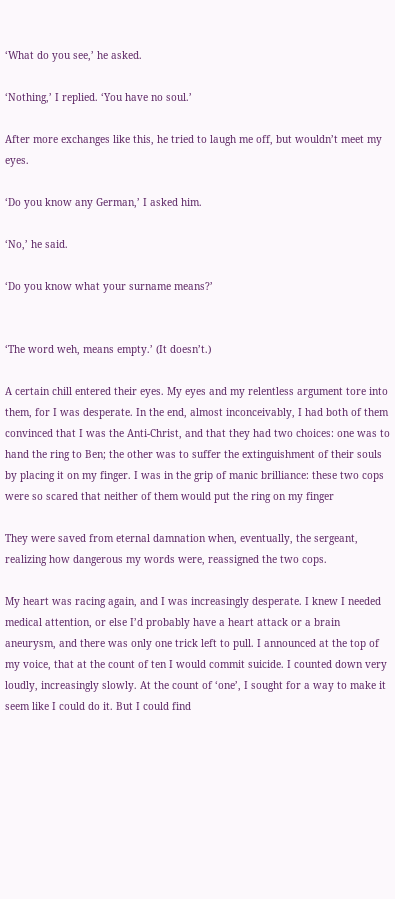‘What do you see,’ he asked.

‘Nothing,’ I replied. ‘You have no soul.’

After more exchanges like this, he tried to laugh me off, but wouldn’t meet my eyes.

‘Do you know any German,’ I asked him.

‘No,’ he said.

‘Do you know what your surname means?’


‘The word weh, means empty.’ (It doesn’t.)

A certain chill entered their eyes. My eyes and my relentless argument tore into them, for I was desperate. In the end, almost inconceivably, I had both of them convinced that I was the Anti-Christ, and that they had two choices: one was to hand the ring to Ben; the other was to suffer the extinguishment of their souls by placing it on my finger. I was in the grip of manic brilliance: these two cops were so scared that neither of them would put the ring on my finger

They were saved from eternal damnation when, eventually, the sergeant, realizing how dangerous my words were, reassigned the two cops.

My heart was racing again, and I was increasingly desperate. I knew I needed medical attention, or else I’d probably have a heart attack or a brain aneurysm, and there was only one trick left to pull. I announced at the top of my voice, that at the count of ten I would commit suicide. I counted down very loudly, increasingly slowly. At the count of ‘one’, I sought for a way to make it seem like I could do it. But I could find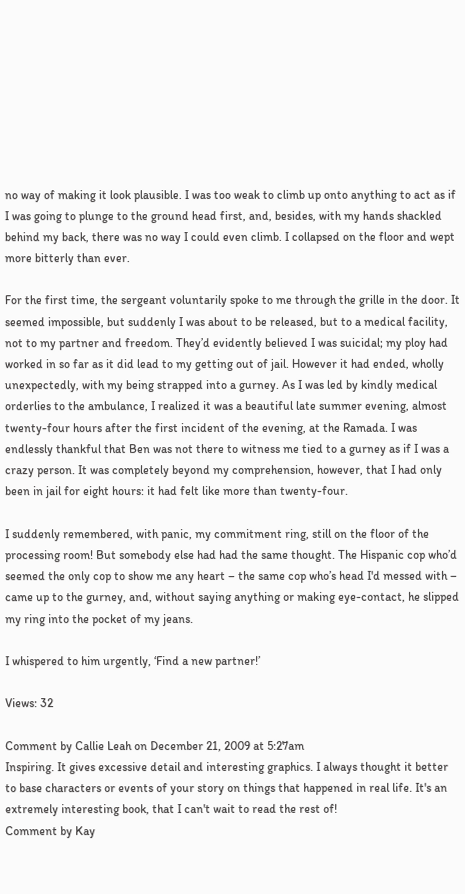no way of making it look plausible. I was too weak to climb up onto anything to act as if I was going to plunge to the ground head first, and, besides, with my hands shackled behind my back, there was no way I could even climb. I collapsed on the floor and wept more bitterly than ever.

For the first time, the sergeant voluntarily spoke to me through the grille in the door. It seemed impossible, but suddenly I was about to be released, but to a medical facility, not to my partner and freedom. They’d evidently believed I was suicidal; my ploy had worked in so far as it did lead to my getting out of jail. However it had ended, wholly unexpectedly, with my being strapped into a gurney. As I was led by kindly medical orderlies to the ambulance, I realized it was a beautiful late summer evening, almost twenty-four hours after the first incident of the evening, at the Ramada. I was endlessly thankful that Ben was not there to witness me tied to a gurney as if I was a crazy person. It was completely beyond my comprehension, however, that I had only been in jail for eight hours: it had felt like more than twenty-four.

I suddenly remembered, with panic, my commitment ring, still on the floor of the processing room! But somebody else had had the same thought. The Hispanic cop who’d seemed the only cop to show me any heart – the same cop who’s head I'd messed with – came up to the gurney, and, without saying anything or making eye-contact, he slipped my ring into the pocket of my jeans.

I whispered to him urgently, ‘Find a new partner!’

Views: 32

Comment by Callie Leah on December 21, 2009 at 5:27am
Inspiring. It gives excessive detail and interesting graphics. I always thought it better to base characters or events of your story on things that happened in real life. It's an extremely interesting book, that I can't wait to read the rest of!
Comment by Kay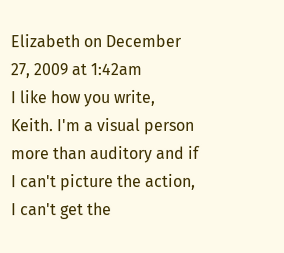Elizabeth on December 27, 2009 at 1:42am
I like how you write, Keith. I'm a visual person more than auditory and if I can't picture the action, I can't get the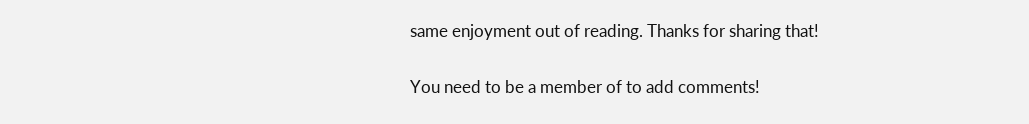same enjoyment out of reading. Thanks for sharing that!


You need to be a member of to add comments!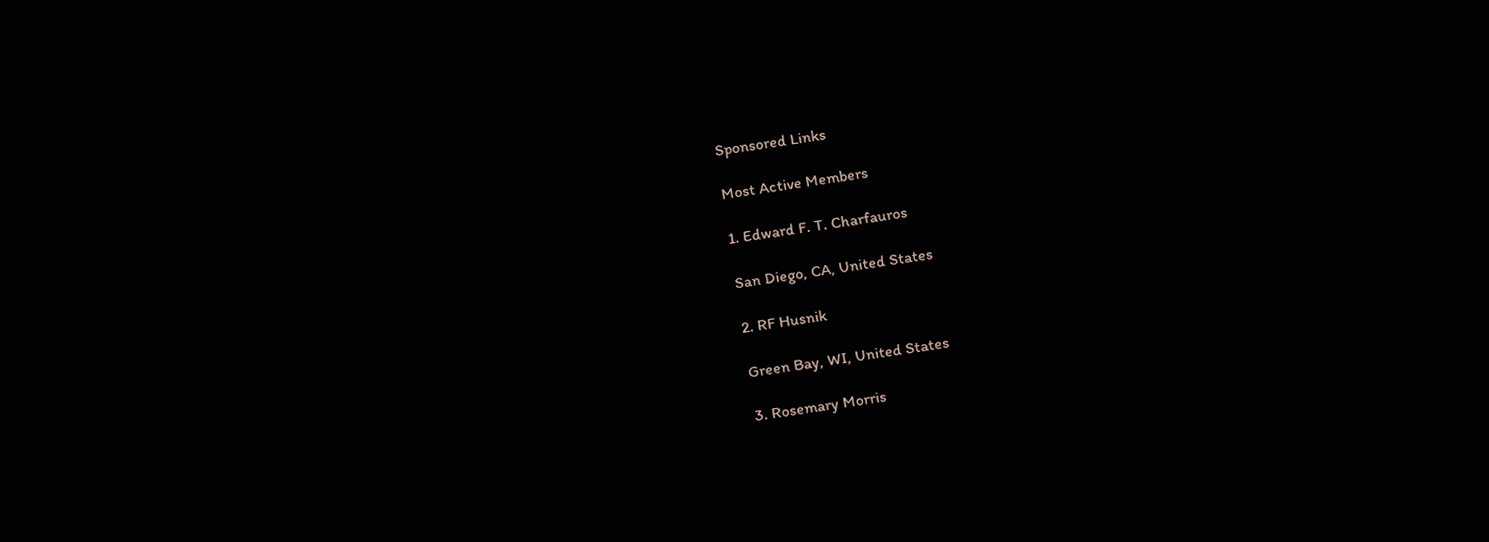Sponsored Links

Most Active Members

1. Edward F. T. Charfauros

San Diego, CA, United States

2. RF Husnik

Green Bay, WI, United States

3. Rosemary Morris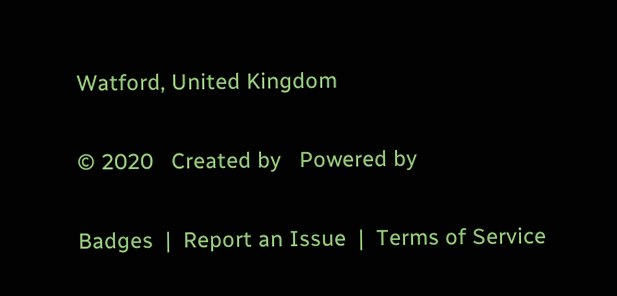Watford, United Kingdom

© 2020   Created by   Powered by

Badges  |  Report an Issue  |  Terms of Service